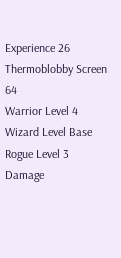Experience 26
Thermoblobby Screen 64
Warrior Level 4
Wizard Level Base
Rogue Level 3
Damage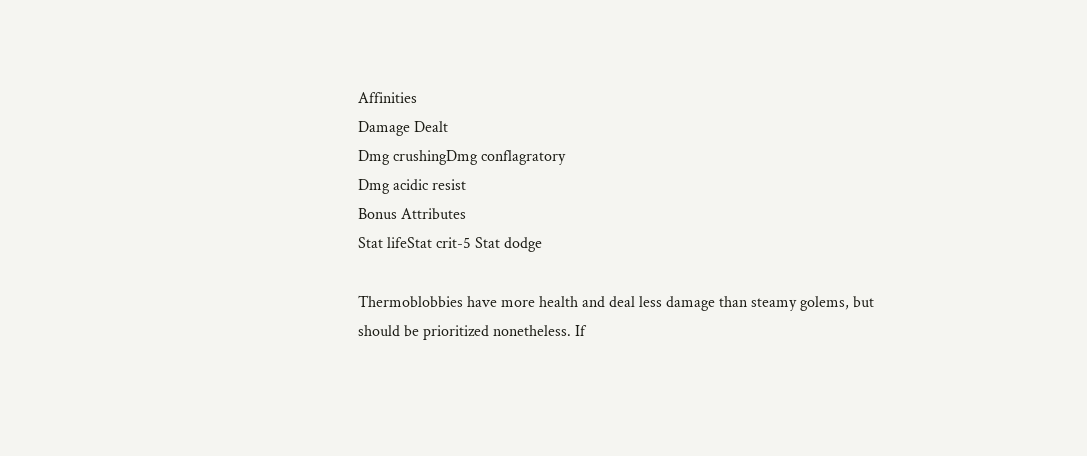Affinities
Damage Dealt
Dmg crushingDmg conflagratory
Dmg acidic resist
Bonus Attributes
Stat lifeStat crit-5 Stat dodge

Thermoblobbies have more health and deal less damage than steamy golems, but should be prioritized nonetheless. If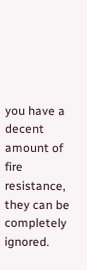you have a decent amount of fire resistance, they can be completely ignored.